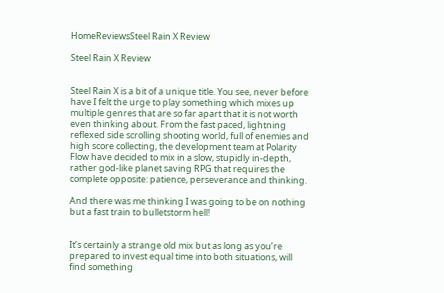HomeReviewsSteel Rain X Review

Steel Rain X Review


Steel Rain X is a bit of a unique title. You see, never before have I felt the urge to play something which mixes up multiple genres that are so far apart that it is not worth even thinking about. From the fast paced, lightning reflexed side scrolling shooting world, full of enemies and high score collecting, the development team at Polarity Flow have decided to mix in a slow, stupidly in-depth, rather god-like planet saving RPG that requires the complete opposite: patience, perseverance and thinking.

And there was me thinking I was going to be on nothing but a fast train to bulletstorm hell!


It’s certainly a strange old mix but as long as you’re prepared to invest equal time into both situations, will find something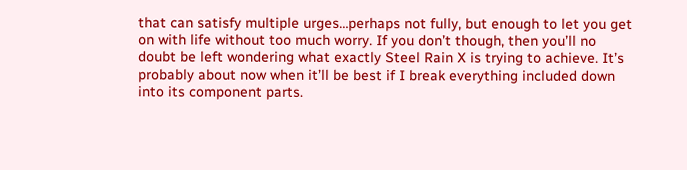that can satisfy multiple urges…perhaps not fully, but enough to let you get on with life without too much worry. If you don’t though, then you’ll no doubt be left wondering what exactly Steel Rain X is trying to achieve. It’s probably about now when it’ll be best if I break everything included down into its component parts.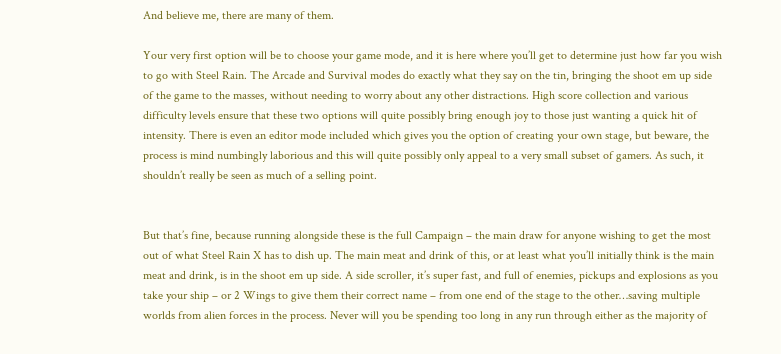And believe me, there are many of them.

Your very first option will be to choose your game mode, and it is here where you’ll get to determine just how far you wish to go with Steel Rain. The Arcade and Survival modes do exactly what they say on the tin, bringing the shoot em up side of the game to the masses, without needing to worry about any other distractions. High score collection and various difficulty levels ensure that these two options will quite possibly bring enough joy to those just wanting a quick hit of intensity. There is even an editor mode included which gives you the option of creating your own stage, but beware, the process is mind numbingly laborious and this will quite possibly only appeal to a very small subset of gamers. As such, it shouldn’t really be seen as much of a selling point.


But that’s fine, because running alongside these is the full Campaign – the main draw for anyone wishing to get the most out of what Steel Rain X has to dish up. The main meat and drink of this, or at least what you’ll initially think is the main meat and drink, is in the shoot em up side. A side scroller, it’s super fast, and full of enemies, pickups and explosions as you take your ship – or 2 Wings to give them their correct name – from one end of the stage to the other…saving multiple worlds from alien forces in the process. Never will you be spending too long in any run through either as the majority of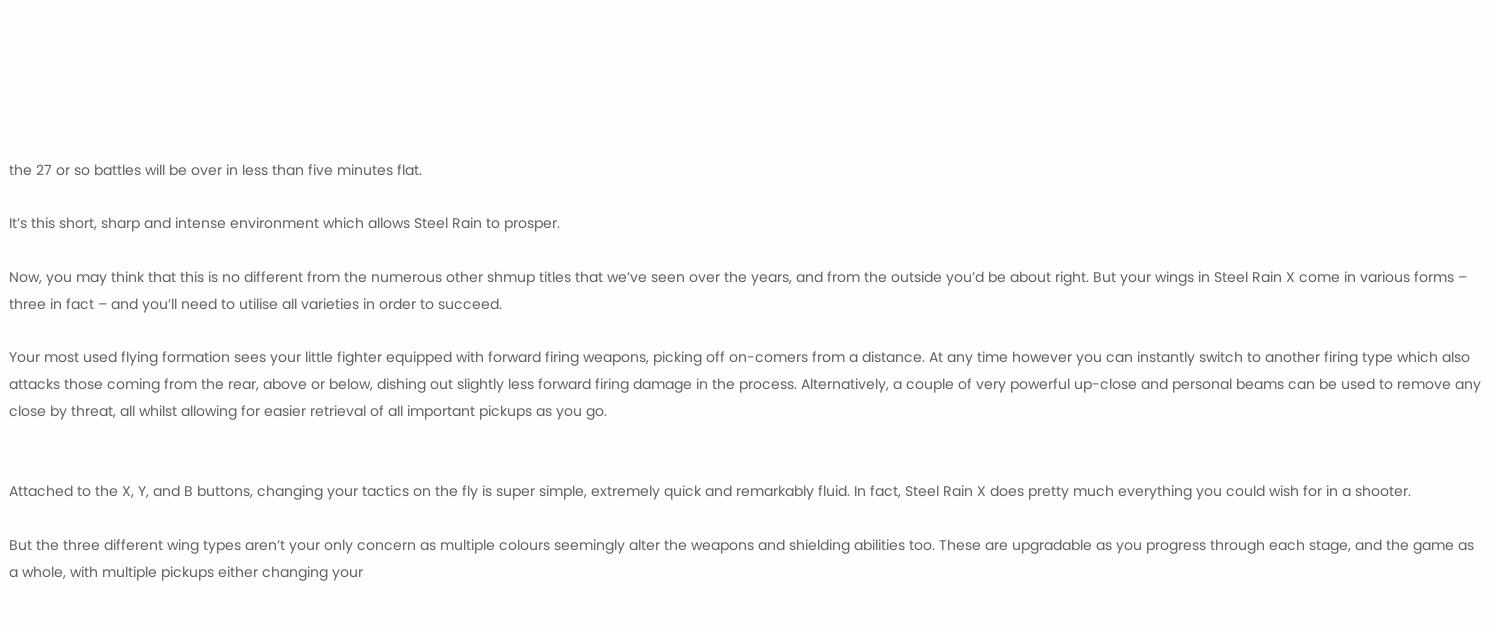the 27 or so battles will be over in less than five minutes flat.

It’s this short, sharp and intense environment which allows Steel Rain to prosper.

Now, you may think that this is no different from the numerous other shmup titles that we’ve seen over the years, and from the outside you’d be about right. But your wings in Steel Rain X come in various forms – three in fact – and you’ll need to utilise all varieties in order to succeed.

Your most used flying formation sees your little fighter equipped with forward firing weapons, picking off on-comers from a distance. At any time however you can instantly switch to another firing type which also attacks those coming from the rear, above or below, dishing out slightly less forward firing damage in the process. Alternatively, a couple of very powerful up-close and personal beams can be used to remove any close by threat, all whilst allowing for easier retrieval of all important pickups as you go.


Attached to the X, Y, and B buttons, changing your tactics on the fly is super simple, extremely quick and remarkably fluid. In fact, Steel Rain X does pretty much everything you could wish for in a shooter.

But the three different wing types aren’t your only concern as multiple colours seemingly alter the weapons and shielding abilities too. These are upgradable as you progress through each stage, and the game as a whole, with multiple pickups either changing your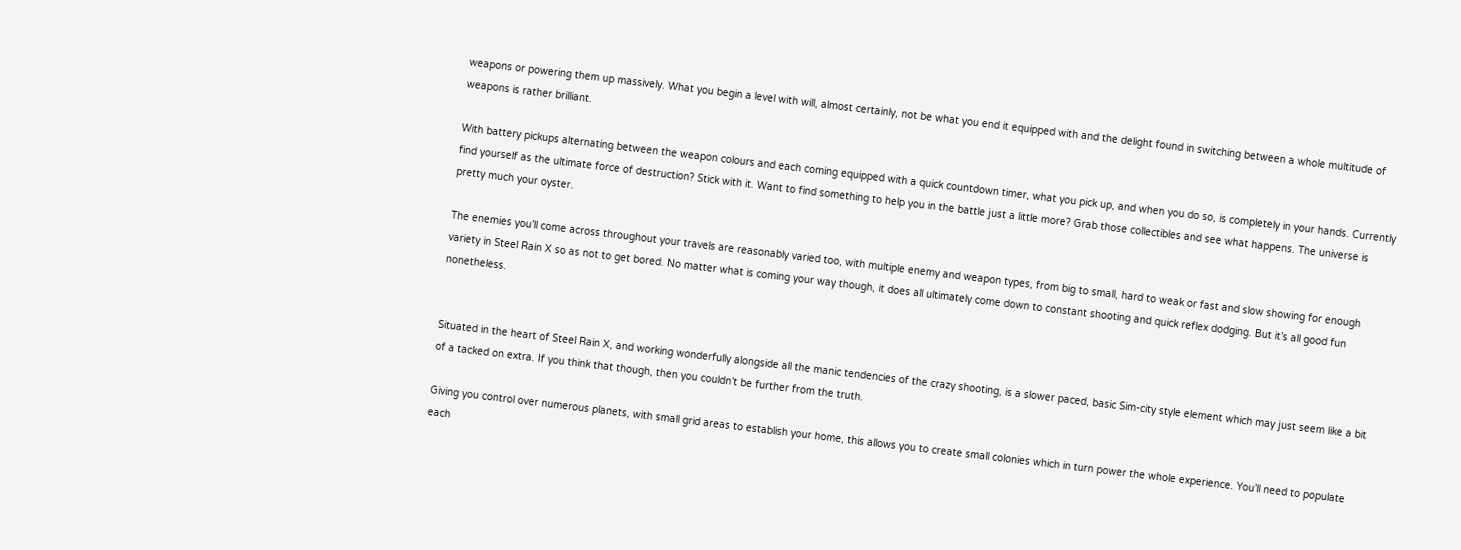weapons or powering them up massively. What you begin a level with will, almost certainly, not be what you end it equipped with and the delight found in switching between a whole multitude of weapons is rather brilliant.

With battery pickups alternating between the weapon colours and each coming equipped with a quick countdown timer, what you pick up, and when you do so, is completely in your hands. Currently find yourself as the ultimate force of destruction? Stick with it. Want to find something to help you in the battle just a little more? Grab those collectibles and see what happens. The universe is pretty much your oyster.

The enemies you’ll come across throughout your travels are reasonably varied too, with multiple enemy and weapon types, from big to small, hard to weak or fast and slow showing for enough variety in Steel Rain X so as not to get bored. No matter what is coming your way though, it does all ultimately come down to constant shooting and quick reflex dodging. But it’s all good fun nonetheless.


Situated in the heart of Steel Rain X, and working wonderfully alongside all the manic tendencies of the crazy shooting, is a slower paced, basic Sim-city style element which may just seem like a bit of a tacked on extra. If you think that though, then you couldn’t be further from the truth.

Giving you control over numerous planets, with small grid areas to establish your home, this allows you to create small colonies which in turn power the whole experience. You’ll need to populate each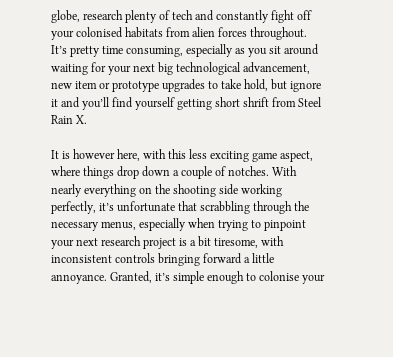globe, research plenty of tech and constantly fight off your colonised habitats from alien forces throughout. It’s pretty time consuming, especially as you sit around waiting for your next big technological advancement, new item or prototype upgrades to take hold, but ignore it and you’ll find yourself getting short shrift from Steel Rain X.

It is however here, with this less exciting game aspect, where things drop down a couple of notches. With nearly everything on the shooting side working perfectly, it’s unfortunate that scrabbling through the necessary menus, especially when trying to pinpoint your next research project is a bit tiresome, with inconsistent controls bringing forward a little annoyance. Granted, it’s simple enough to colonise your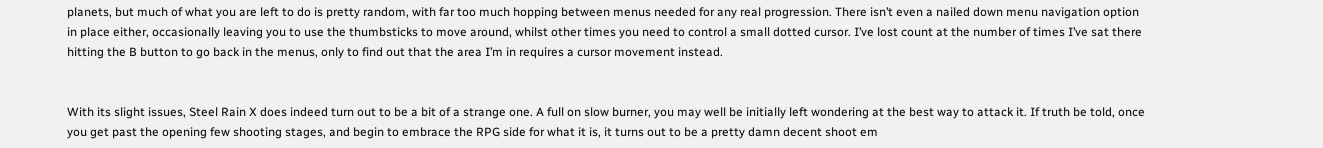planets, but much of what you are left to do is pretty random, with far too much hopping between menus needed for any real progression. There isn’t even a nailed down menu navigation option in place either, occasionally leaving you to use the thumbsticks to move around, whilst other times you need to control a small dotted cursor. I’ve lost count at the number of times I’ve sat there hitting the B button to go back in the menus, only to find out that the area I’m in requires a cursor movement instead.


With its slight issues, Steel Rain X does indeed turn out to be a bit of a strange one. A full on slow burner, you may well be initially left wondering at the best way to attack it. If truth be told, once you get past the opening few shooting stages, and begin to embrace the RPG side for what it is, it turns out to be a pretty damn decent shoot em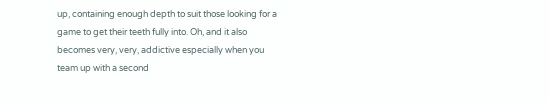up, containing enough depth to suit those looking for a game to get their teeth fully into. Oh, and it also becomes very, very, addictive especially when you team up with a second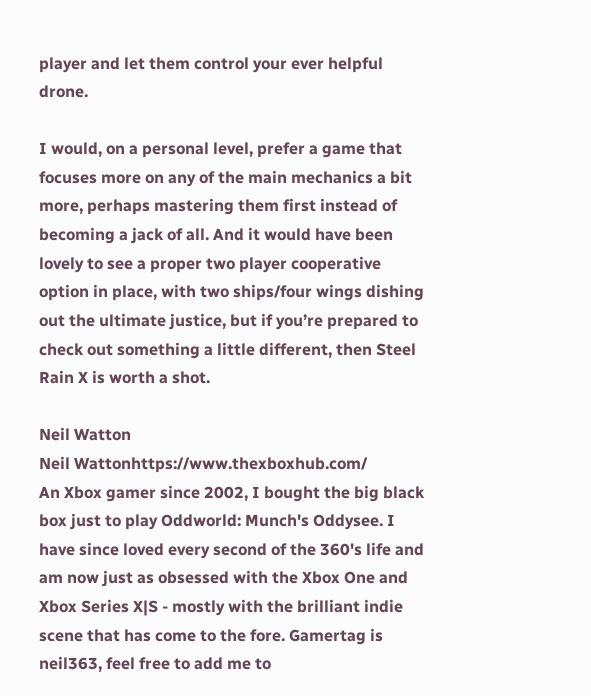player and let them control your ever helpful drone.

I would, on a personal level, prefer a game that focuses more on any of the main mechanics a bit more, perhaps mastering them first instead of becoming a jack of all. And it would have been lovely to see a proper two player cooperative option in place, with two ships/four wings dishing out the ultimate justice, but if you’re prepared to check out something a little different, then Steel Rain X is worth a shot.

Neil Watton
Neil Wattonhttps://www.thexboxhub.com/
An Xbox gamer since 2002, I bought the big black box just to play Oddworld: Munch's Oddysee. I have since loved every second of the 360's life and am now just as obsessed with the Xbox One and Xbox Series X|S - mostly with the brilliant indie scene that has come to the fore. Gamertag is neil363, feel free to add me to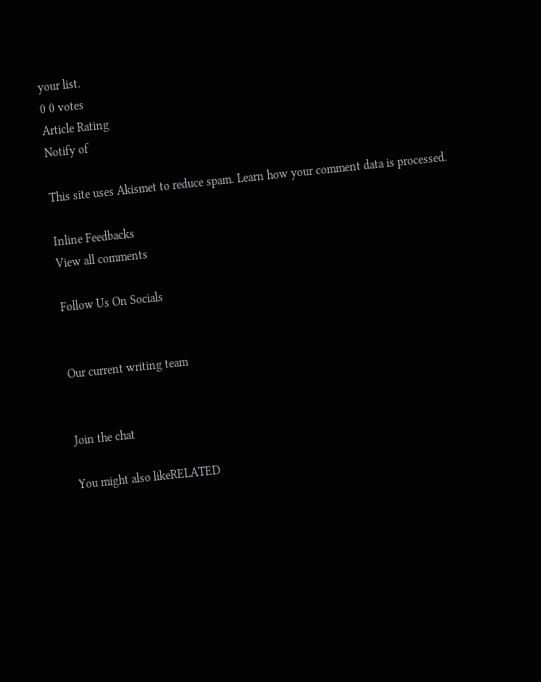your list.
0 0 votes
Article Rating
Notify of

This site uses Akismet to reduce spam. Learn how your comment data is processed.

Inline Feedbacks
View all comments

Follow Us On Socials


Our current writing team


Join the chat

You might also likeRELATED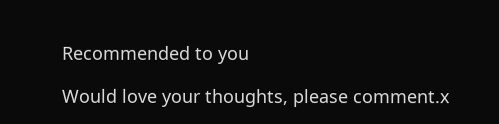Recommended to you

Would love your thoughts, please comment.x